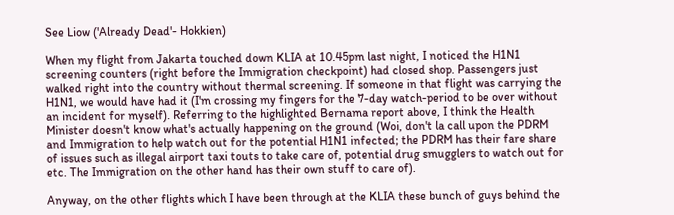See Liow ('Already Dead'- Hokkien)

When my flight from Jakarta touched down KLIA at 10.45pm last night, I noticed the H1N1 screening counters (right before the Immigration checkpoint) had closed shop. Passengers just walked right into the country without thermal screening. If someone in that flight was carrying the H1N1, we would have had it (I'm crossing my fingers for the 7-day watch-period to be over without an incident for myself). Referring to the highlighted Bernama report above, I think the Health Minister doesn't know what's actually happening on the ground (Woi, don't la call upon the PDRM and Immigration to help watch out for the potential H1N1 infected; the PDRM has their fare share of issues such as illegal airport taxi touts to take care of, potential drug smugglers to watch out for etc. The Immigration on the other hand has their own stuff to care of).

Anyway, on the other flights which I have been through at the KLIA these bunch of guys behind the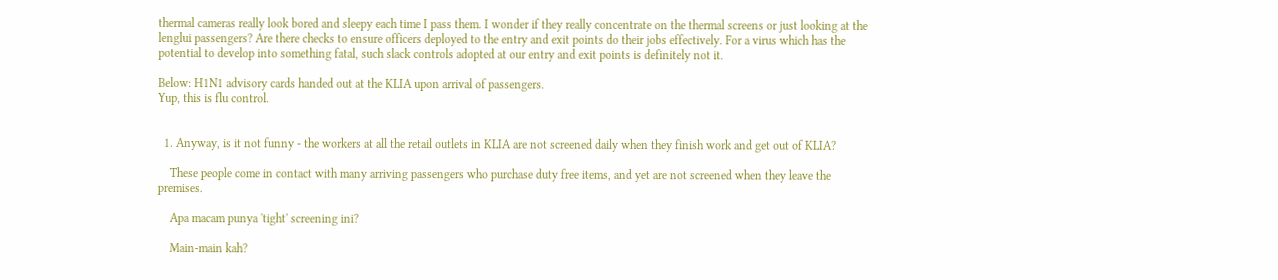thermal cameras really look bored and sleepy each time I pass them. I wonder if they really concentrate on the thermal screens or just looking at the lenglui passengers? Are there checks to ensure officers deployed to the entry and exit points do their jobs effectively. For a virus which has the potential to develop into something fatal, such slack controls adopted at our entry and exit points is definitely not it.

Below: H1N1 advisory cards handed out at the KLIA upon arrival of passengers.
Yup, this is flu control.


  1. Anyway, is it not funny - the workers at all the retail outlets in KLIA are not screened daily when they finish work and get out of KLIA?

    These people come in contact with many arriving passengers who purchase duty free items, and yet are not screened when they leave the premises.

    Apa macam punya 'tight' screening ini?

    Main-main kah?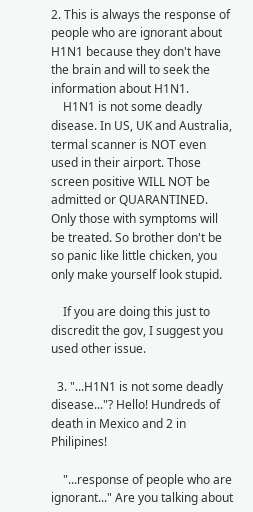2. This is always the response of people who are ignorant about H1N1 because they don't have the brain and will to seek the information about H1N1.
    H1N1 is not some deadly disease. In US, UK and Australia, termal scanner is NOT even used in their airport. Those screen positive WILL NOT be admitted or QUARANTINED. Only those with symptoms will be treated. So brother don't be so panic like little chicken, you only make yourself look stupid.

    If you are doing this just to discredit the gov, I suggest you used other issue.

  3. "...H1N1 is not some deadly disease..."? Hello! Hundreds of death in Mexico and 2 in Philipines!

    "...response of people who are ignorant..." Are you talking about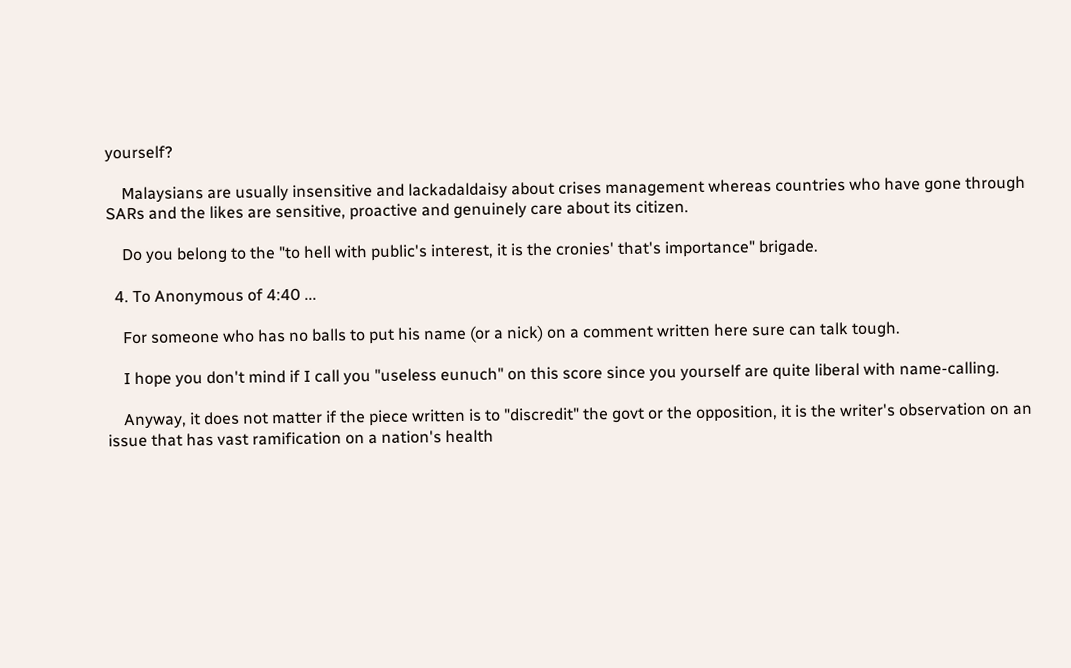yourself?

    Malaysians are usually insensitive and lackadaldaisy about crises management whereas countries who have gone through SARs and the likes are sensitive, proactive and genuinely care about its citizen.

    Do you belong to the "to hell with public's interest, it is the cronies' that's importance" brigade.

  4. To Anonymous of 4:40 ...

    For someone who has no balls to put his name (or a nick) on a comment written here sure can talk tough.

    I hope you don't mind if I call you "useless eunuch" on this score since you yourself are quite liberal with name-calling.

    Anyway, it does not matter if the piece written is to "discredit" the govt or the opposition, it is the writer's observation on an issue that has vast ramification on a nation's health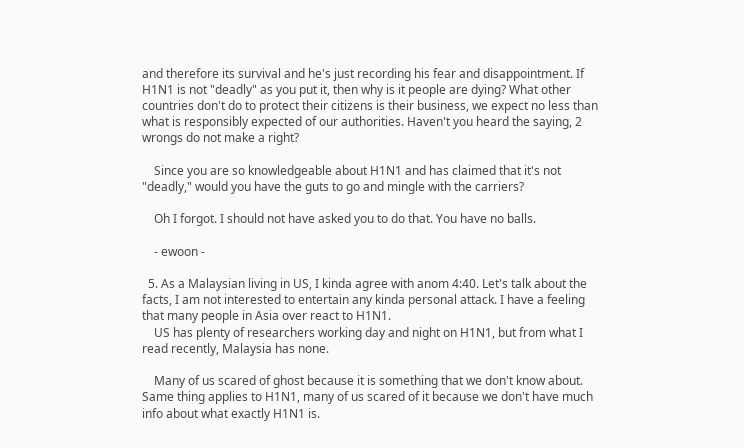and therefore its survival and he's just recording his fear and disappointment. If H1N1 is not "deadly" as you put it, then why is it people are dying? What other countries don't do to protect their citizens is their business, we expect no less than what is responsibly expected of our authorities. Haven't you heard the saying, 2 wrongs do not make a right?

    Since you are so knowledgeable about H1N1 and has claimed that it's not "deadly," would you have the guts to go and mingle with the carriers?

    Oh I forgot. I should not have asked you to do that. You have no balls.

    - ewoon -

  5. As a Malaysian living in US, I kinda agree with anom 4:40. Let's talk about the facts, I am not interested to entertain any kinda personal attack. I have a feeling that many people in Asia over react to H1N1.
    US has plenty of researchers working day and night on H1N1, but from what I read recently, Malaysia has none.

    Many of us scared of ghost because it is something that we don't know about. Same thing applies to H1N1, many of us scared of it because we don't have much info about what exactly H1N1 is.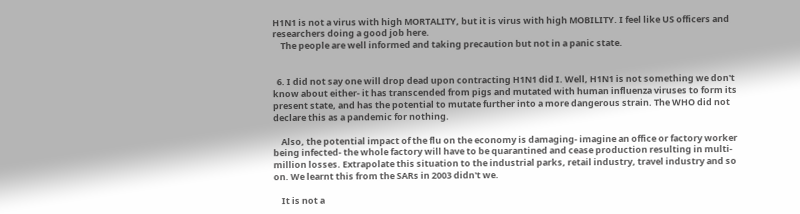H1N1 is not a virus with high MORTALITY, but it is virus with high MOBILITY. I feel like US officers and researchers doing a good job here.
    The people are well informed and taking precaution but not in a panic state.


  6. I did not say one will drop dead upon contracting H1N1 did I. Well, H1N1 is not something we don't know about either- it has transcended from pigs and mutated with human influenza viruses to form its present state, and has the potential to mutate further into a more dangerous strain. The WHO did not declare this as a pandemic for nothing.

    Also, the potential impact of the flu on the economy is damaging- imagine an office or factory worker being infected- the whole factory will have to be quarantined and cease production resulting in multi-million losses. Extrapolate this situation to the industrial parks, retail industry, travel industry and so on. We learnt this from the SARs in 2003 didn't we.

    It is not a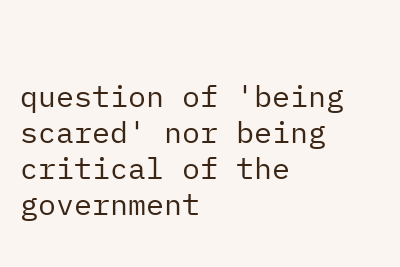question of 'being scared' nor being critical of the government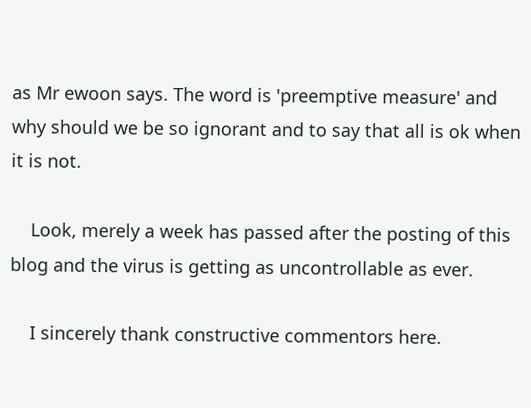as Mr ewoon says. The word is 'preemptive measure' and why should we be so ignorant and to say that all is ok when it is not.

    Look, merely a week has passed after the posting of this blog and the virus is getting as uncontrollable as ever.

    I sincerely thank constructive commentors here.